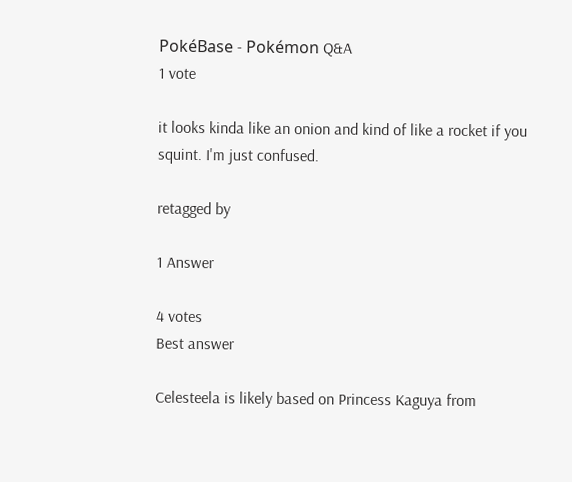PokéBase - Pokémon Q&A
1 vote

it looks kinda like an onion and kind of like a rocket if you squint. I'm just confused.

retagged by

1 Answer

4 votes
Best answer

Celesteela is likely based on Princess Kaguya from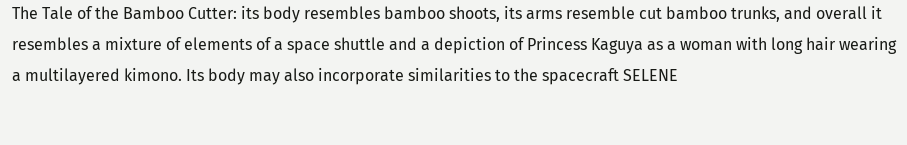The Tale of the Bamboo Cutter: its body resembles bamboo shoots, its arms resemble cut bamboo trunks, and overall it resembles a mixture of elements of a space shuttle and a depiction of Princess Kaguya as a woman with long hair wearing a multilayered kimono. Its body may also incorporate similarities to the spacecraft SELENE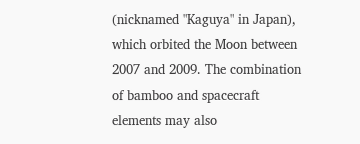(nicknamed "Kaguya" in Japan), which orbited the Moon between 2007 and 2009. The combination of bamboo and spacecraft elements may also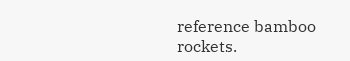reference bamboo rockets.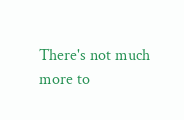There's not much more to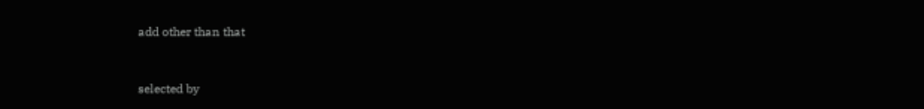add other than that


selected by